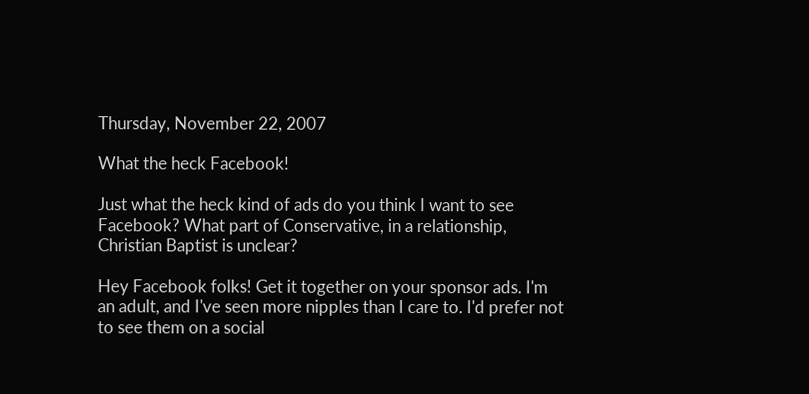Thursday, November 22, 2007

What the heck Facebook!

Just what the heck kind of ads do you think I want to see Facebook? What part of Conservative, in a relationship, Christian Baptist is unclear?

Hey Facebook folks! Get it together on your sponsor ads. I'm an adult, and I've seen more nipples than I care to. I'd prefer not to see them on a social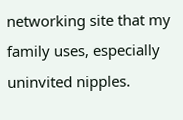networking site that my family uses, especially uninvited nipples.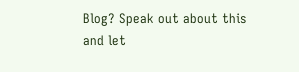Blog? Speak out about this and let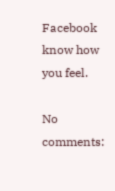Facebook know how you feel.

No comments: